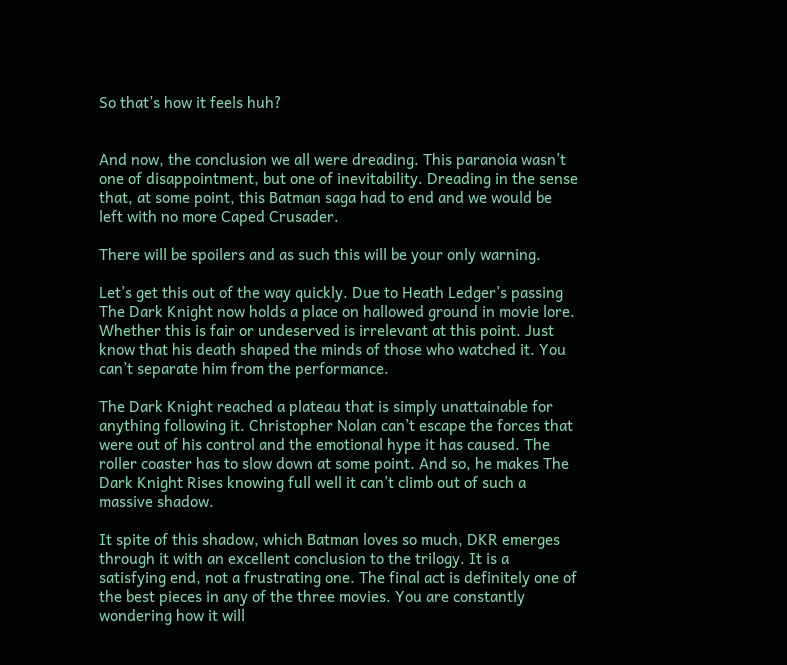So that’s how it feels huh?


And now, the conclusion we all were dreading. This paranoia wasn’t one of disappointment, but one of inevitability. Dreading in the sense that, at some point, this Batman saga had to end and we would be left with no more Caped Crusader.

There will be spoilers and as such this will be your only warning.

Let’s get this out of the way quickly. Due to Heath Ledger’s passing The Dark Knight now holds a place on hallowed ground in movie lore. Whether this is fair or undeserved is irrelevant at this point. Just know that his death shaped the minds of those who watched it. You can’t separate him from the performance.

The Dark Knight reached a plateau that is simply unattainable for anything following it. Christopher Nolan can’t escape the forces that were out of his control and the emotional hype it has caused. The roller coaster has to slow down at some point. And so, he makes The Dark Knight Rises knowing full well it can’t climb out of such a massive shadow.

It spite of this shadow, which Batman loves so much, DKR emerges through it with an excellent conclusion to the trilogy. It is a satisfying end, not a frustrating one. The final act is definitely one of the best pieces in any of the three movies. You are constantly wondering how it will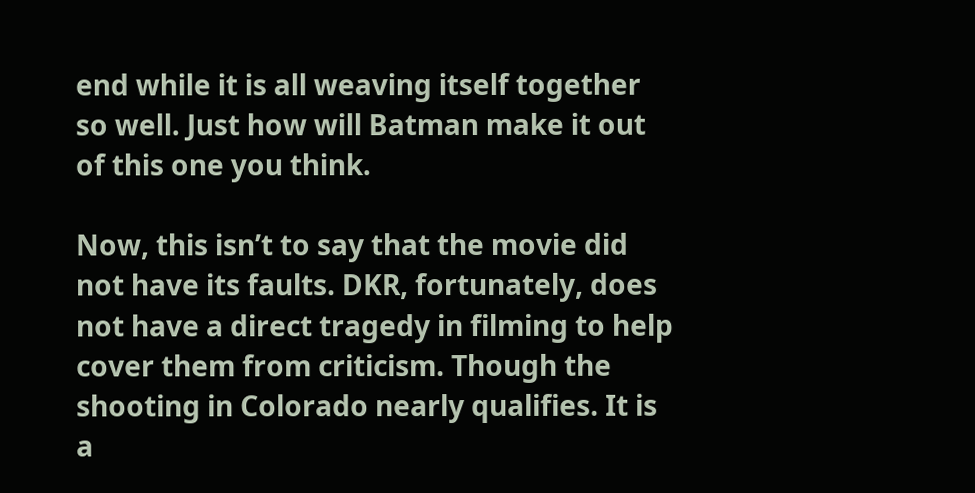end while it is all weaving itself together so well. Just how will Batman make it out of this one you think.

Now, this isn’t to say that the movie did not have its faults. DKR, fortunately, does not have a direct tragedy in filming to help cover them from criticism. Though the shooting in Colorado nearly qualifies. It is a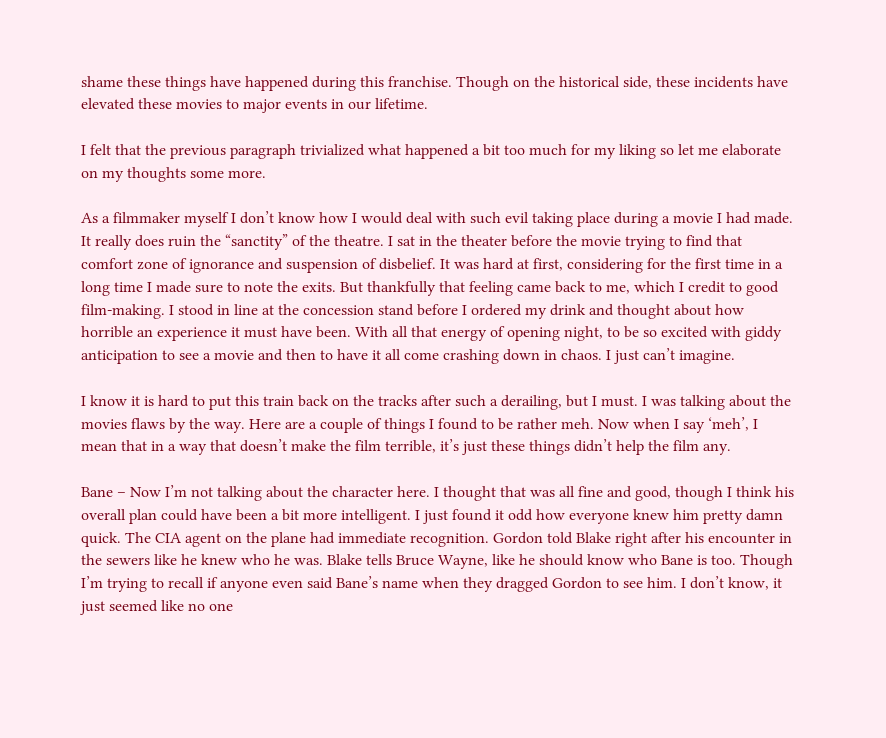shame these things have happened during this franchise. Though on the historical side, these incidents have elevated these movies to major events in our lifetime.

I felt that the previous paragraph trivialized what happened a bit too much for my liking so let me elaborate on my thoughts some more.

As a filmmaker myself I don’t know how I would deal with such evil taking place during a movie I had made. It really does ruin the “sanctity” of the theatre. I sat in the theater before the movie trying to find that comfort zone of ignorance and suspension of disbelief. It was hard at first, considering for the first time in a long time I made sure to note the exits. But thankfully that feeling came back to me, which I credit to good film-making. I stood in line at the concession stand before I ordered my drink and thought about how horrible an experience it must have been. With all that energy of opening night, to be so excited with giddy anticipation to see a movie and then to have it all come crashing down in chaos. I just can’t imagine.

I know it is hard to put this train back on the tracks after such a derailing, but I must. I was talking about the movies flaws by the way. Here are a couple of things I found to be rather meh. Now when I say ‘meh’, I mean that in a way that doesn’t make the film terrible, it’s just these things didn’t help the film any.

Bane – Now I’m not talking about the character here. I thought that was all fine and good, though I think his overall plan could have been a bit more intelligent. I just found it odd how everyone knew him pretty damn quick. The CIA agent on the plane had immediate recognition. Gordon told Blake right after his encounter in the sewers like he knew who he was. Blake tells Bruce Wayne, like he should know who Bane is too. Though I’m trying to recall if anyone even said Bane’s name when they dragged Gordon to see him. I don’t know, it just seemed like no one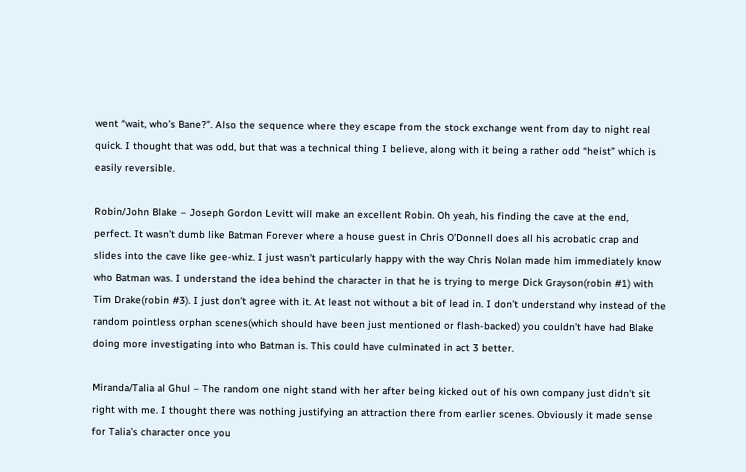went “wait, who’s Bane?”. Also the sequence where they escape from the stock exchange went from day to night real quick. I thought that was odd, but that was a technical thing I believe, along with it being a rather odd “heist” which is easily reversible.

Robin/John Blake – Joseph Gordon Levitt will make an excellent Robin. Oh yeah, his finding the cave at the end, perfect. It wasn’t dumb like Batman Forever where a house guest in Chris O’Donnell does all his acrobatic crap and slides into the cave like gee-whiz. I just wasn’t particularly happy with the way Chris Nolan made him immediately know who Batman was. I understand the idea behind the character in that he is trying to merge Dick Grayson(robin #1) with Tim Drake(robin #3). I just don’t agree with it. At least not without a bit of lead in. I don’t understand why instead of the random pointless orphan scenes(which should have been just mentioned or flash-backed) you couldn’t have had Blake doing more investigating into who Batman is. This could have culminated in act 3 better.

Miranda/Talia al Ghul – The random one night stand with her after being kicked out of his own company just didn’t sit right with me. I thought there was nothing justifying an attraction there from earlier scenes. Obviously it made sense for Talia’s character once you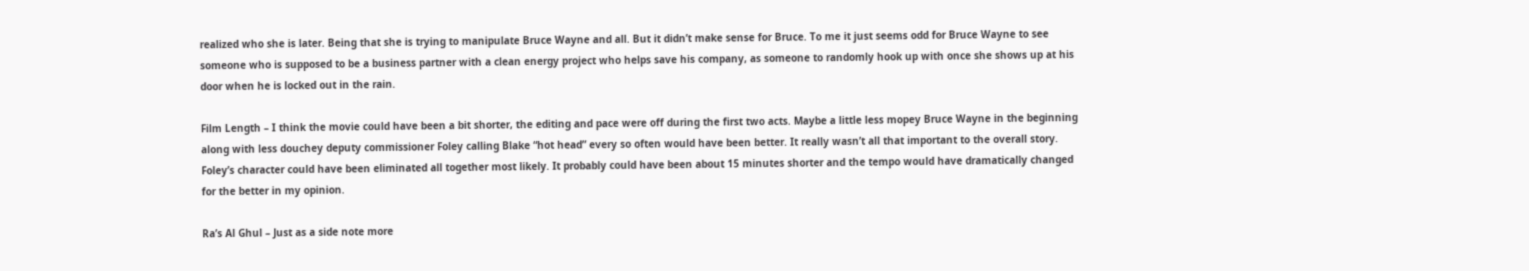realized who she is later. Being that she is trying to manipulate Bruce Wayne and all. But it didn’t make sense for Bruce. To me it just seems odd for Bruce Wayne to see someone who is supposed to be a business partner with a clean energy project who helps save his company, as someone to randomly hook up with once she shows up at his door when he is locked out in the rain.

Film Length – I think the movie could have been a bit shorter, the editing and pace were off during the first two acts. Maybe a little less mopey Bruce Wayne in the beginning along with less douchey deputy commissioner Foley calling Blake “hot head” every so often would have been better. It really wasn’t all that important to the overall story. Foley’s character could have been eliminated all together most likely. It probably could have been about 15 minutes shorter and the tempo would have dramatically changed for the better in my opinion.

Ra’s Al Ghul – Just as a side note more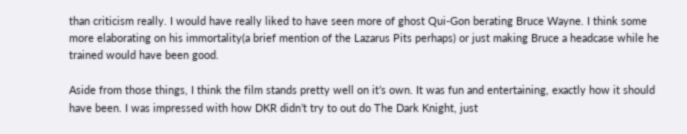than criticism really. I would have really liked to have seen more of ghost Qui-Gon berating Bruce Wayne. I think some more elaborating on his immortality(a brief mention of the Lazarus Pits perhaps) or just making Bruce a headcase while he trained would have been good.

Aside from those things, I think the film stands pretty well on it’s own. It was fun and entertaining, exactly how it should have been. I was impressed with how DKR didn’t try to out do The Dark Knight, just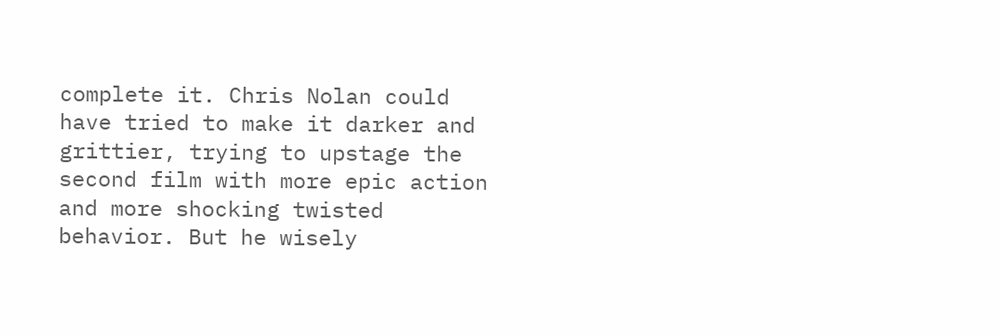complete it. Chris Nolan could have tried to make it darker and grittier, trying to upstage the second film with more epic action and more shocking twisted behavior. But he wisely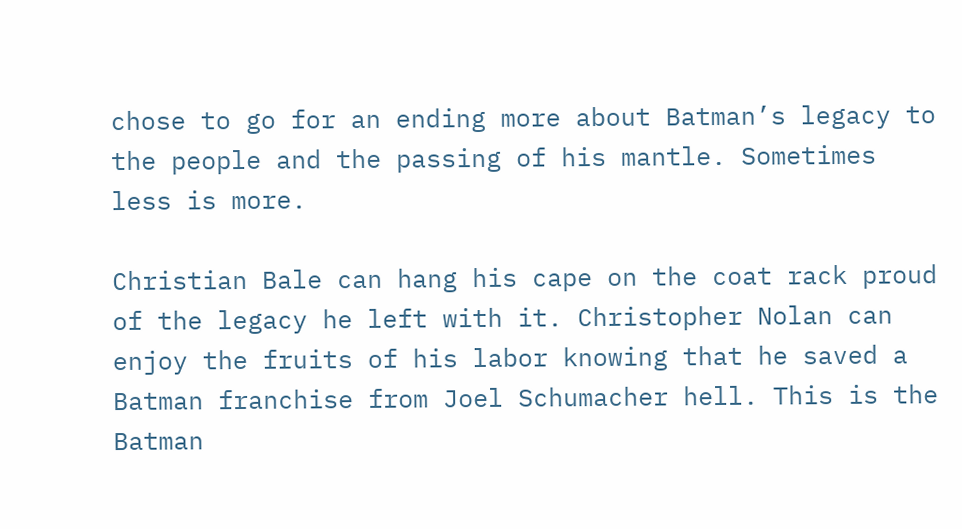chose to go for an ending more about Batman’s legacy to the people and the passing of his mantle. Sometimes less is more.

Christian Bale can hang his cape on the coat rack proud of the legacy he left with it. Christopher Nolan can enjoy the fruits of his labor knowing that he saved a Batman franchise from Joel Schumacher hell. This is the Batman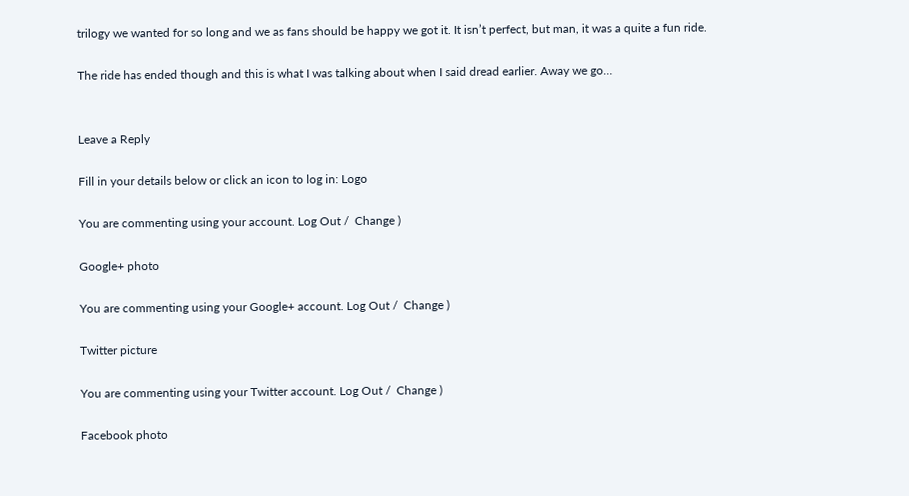trilogy we wanted for so long and we as fans should be happy we got it. It isn’t perfect, but man, it was a quite a fun ride.

The ride has ended though and this is what I was talking about when I said dread earlier. Away we go…


Leave a Reply

Fill in your details below or click an icon to log in: Logo

You are commenting using your account. Log Out /  Change )

Google+ photo

You are commenting using your Google+ account. Log Out /  Change )

Twitter picture

You are commenting using your Twitter account. Log Out /  Change )

Facebook photo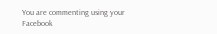You are commenting using your Facebook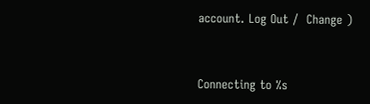account. Log Out /  Change )


Connecting to %s